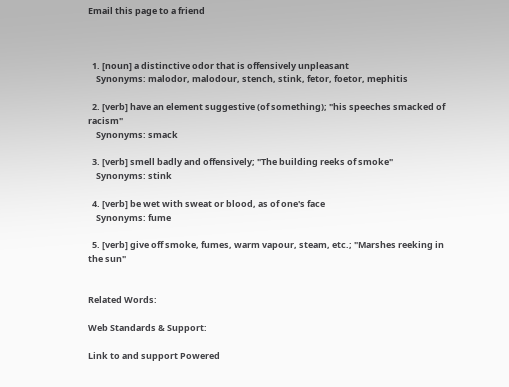Email this page to a friend



  1. [noun] a distinctive odor that is offensively unpleasant
    Synonyms: malodor, malodour, stench, stink, fetor, foetor, mephitis

  2. [verb] have an element suggestive (of something); "his speeches smacked of racism"
    Synonyms: smack

  3. [verb] smell badly and offensively; "The building reeks of smoke"
    Synonyms: stink

  4. [verb] be wet with sweat or blood, as of one's face
    Synonyms: fume

  5. [verb] give off smoke, fumes, warm vapour, steam, etc.; "Marshes reeking in the sun"


Related Words:

Web Standards & Support:

Link to and support Powered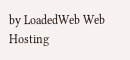by LoadedWeb Web Hosting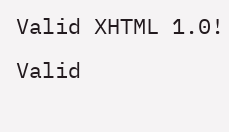Valid XHTML 1.0! Valid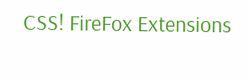CSS! FireFox Extensions